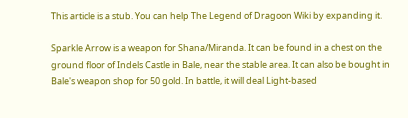This article is a stub. You can help The Legend of Dragoon Wiki by expanding it.

Sparkle Arrow is a weapon for Shana/Miranda. It can be found in a chest on the ground floor of Indels Castle in Bale, near the stable area. It can also be bought in Bale's weapon shop for 50 gold. In battle, it will deal Light-based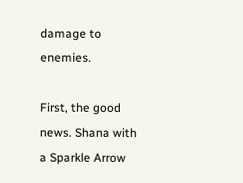damage to enemies.

First, the good news. Shana with a Sparkle Arrow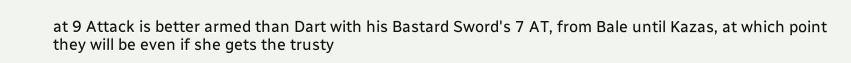at 9 Attack is better armed than Dart with his Bastard Sword's 7 AT, from Bale until Kazas, at which point they will be even if she gets the trusty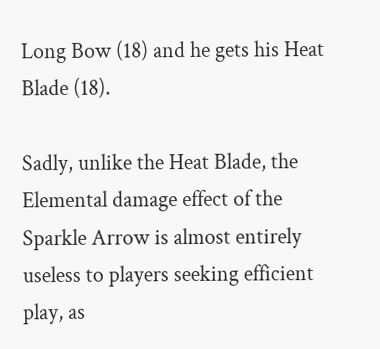Long Bow (18) and he gets his Heat Blade (18).

Sadly, unlike the Heat Blade, the Elemental damage effect of the Sparkle Arrow is almost entirely useless to players seeking efficient play, as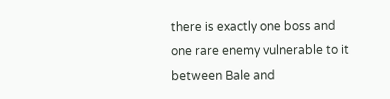there is exactly one boss and one rare enemy vulnerable to it between Bale and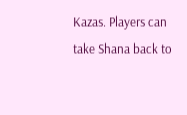Kazas. Players can take Shana back to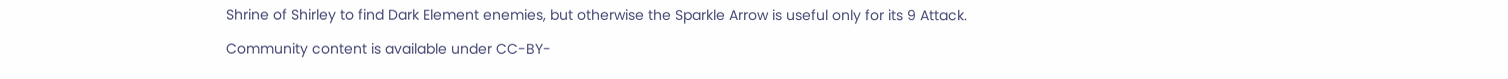Shrine of Shirley to find Dark Element enemies, but otherwise the Sparkle Arrow is useful only for its 9 Attack.

Community content is available under CC-BY-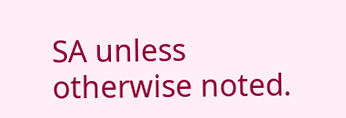SA unless otherwise noted.